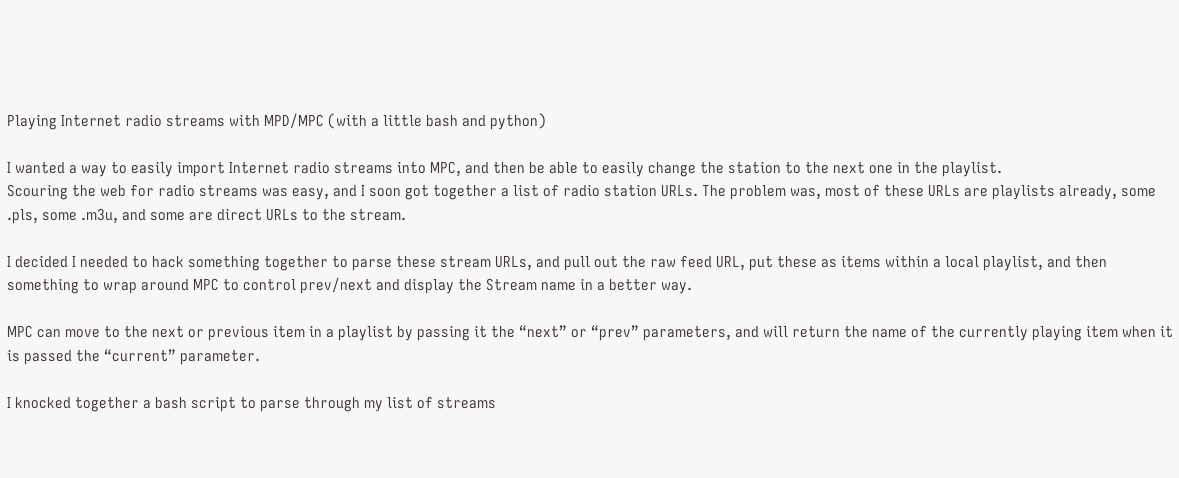Playing Internet radio streams with MPD/MPC (with a little bash and python)

I wanted a way to easily import Internet radio streams into MPC, and then be able to easily change the station to the next one in the playlist.
Scouring the web for radio streams was easy, and I soon got together a list of radio station URLs. The problem was, most of these URLs are playlists already, some .pls, some .m3u, and some are direct URLs to the stream.

I decided I needed to hack something together to parse these stream URLs, and pull out the raw feed URL, put these as items within a local playlist, and then something to wrap around MPC to control prev/next and display the Stream name in a better way.

MPC can move to the next or previous item in a playlist by passing it the “next” or “prev” parameters, and will return the name of the currently playing item when it is passed the “current” parameter.

I knocked together a bash script to parse through my list of streams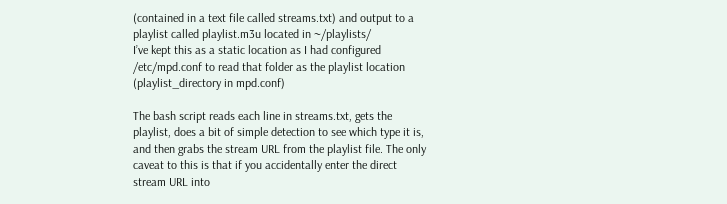(contained in a text file called streams.txt) and output to a playlist called playlist.m3u located in ~/playlists/
I’ve kept this as a static location as I had configured /etc/mpd.conf to read that folder as the playlist location (playlist_directory in mpd.conf)

The bash script reads each line in streams.txt, gets the playlist, does a bit of simple detection to see which type it is, and then grabs the stream URL from the playlist file. The only caveat to this is that if you accidentally enter the direct stream URL into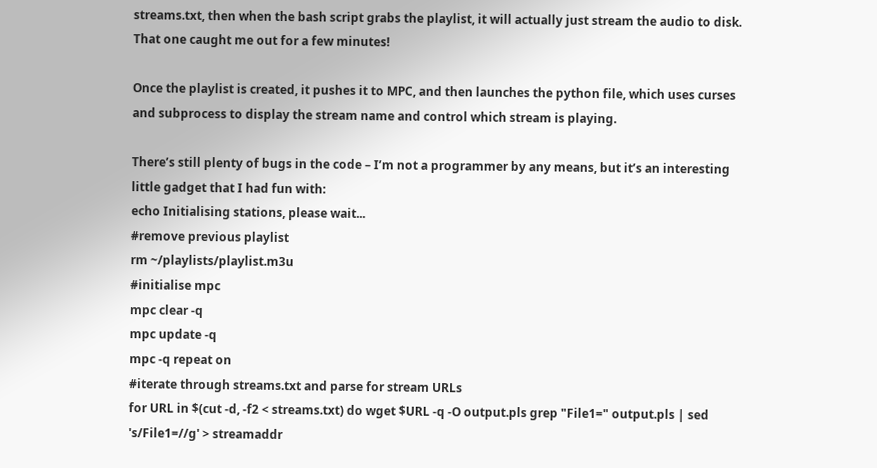streams.txt, then when the bash script grabs the playlist, it will actually just stream the audio to disk. That one caught me out for a few minutes!

Once the playlist is created, it pushes it to MPC, and then launches the python file, which uses curses and subprocess to display the stream name and control which stream is playing.

There’s still plenty of bugs in the code – I’m not a programmer by any means, but it’s an interesting little gadget that I had fun with:
echo Initialising stations, please wait...
#remove previous playlist
rm ~/playlists/playlist.m3u
#initialise mpc
mpc clear -q
mpc update -q
mpc -q repeat on
#iterate through streams.txt and parse for stream URLs
for URL in $(cut -d, -f2 < streams.txt) do wget $URL -q -O output.pls grep "File1=" output.pls | sed 's/File1=//g' > streamaddr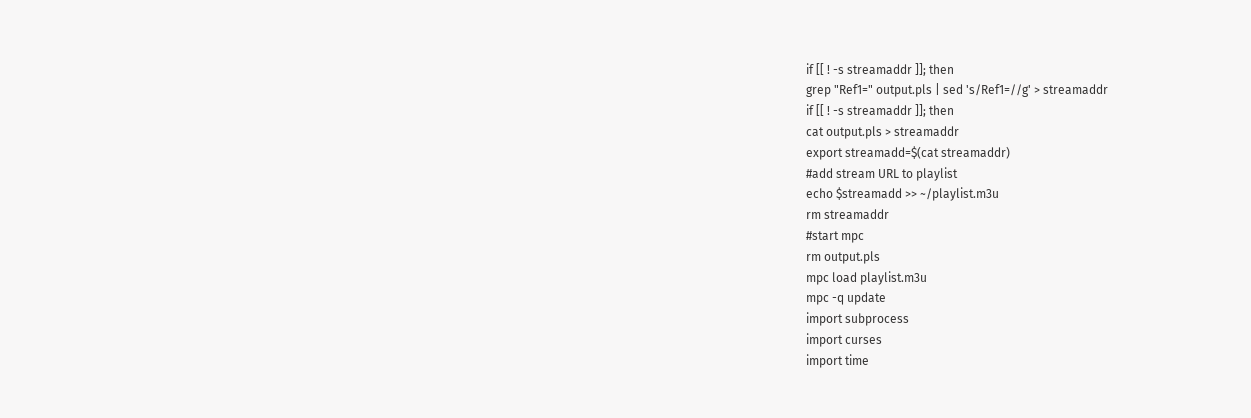if [[ ! -s streamaddr ]]; then
grep "Ref1=" output.pls | sed 's/Ref1=//g' > streamaddr
if [[ ! -s streamaddr ]]; then
cat output.pls > streamaddr
export streamadd=$(cat streamaddr)
#add stream URL to playlist
echo $streamadd >> ~/playlist.m3u
rm streamaddr
#start mpc
rm output.pls
mpc load playlist.m3u
mpc -q update
import subprocess
import curses
import time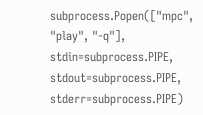subprocess.Popen(["mpc", "play", "-q"], stdin=subprocess.PIPE, stdout=subprocess.PIPE, stderr=subprocess.PIPE)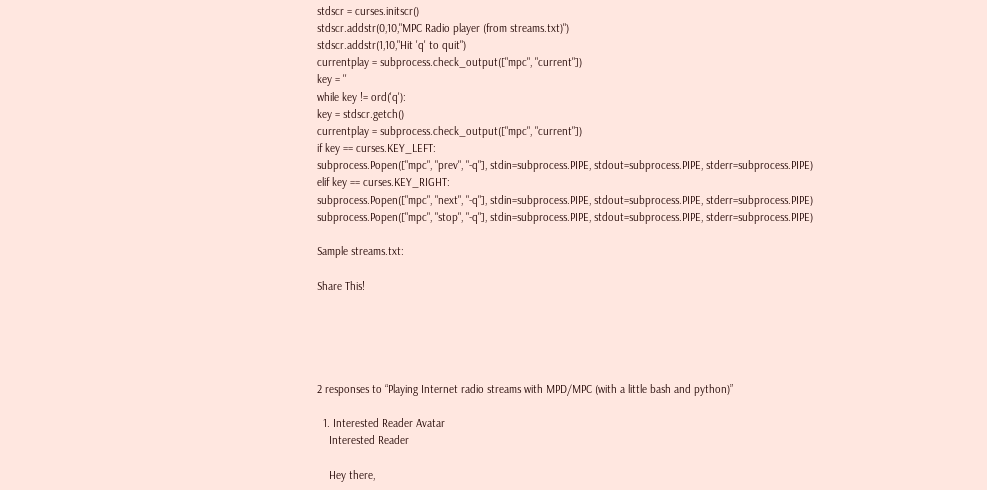stdscr = curses.initscr()
stdscr.addstr(0,10,"MPC Radio player (from streams.txt)")
stdscr.addstr(1,10,"Hit 'q' to quit")
currentplay = subprocess.check_output(["mpc", "current"])
key = ''
while key != ord('q'):
key = stdscr.getch()
currentplay = subprocess.check_output(["mpc", "current"])
if key == curses.KEY_LEFT:
subprocess.Popen(["mpc", "prev", "-q"], stdin=subprocess.PIPE, stdout=subprocess.PIPE, stderr=subprocess.PIPE)
elif key == curses.KEY_RIGHT:
subprocess.Popen(["mpc", "next", "-q"], stdin=subprocess.PIPE, stdout=subprocess.PIPE, stderr=subprocess.PIPE)
subprocess.Popen(["mpc", "stop", "-q"], stdin=subprocess.PIPE, stdout=subprocess.PIPE, stderr=subprocess.PIPE)

Sample streams.txt:

Share This!





2 responses to “Playing Internet radio streams with MPD/MPC (with a little bash and python)”

  1. Interested Reader Avatar
    Interested Reader

    Hey there,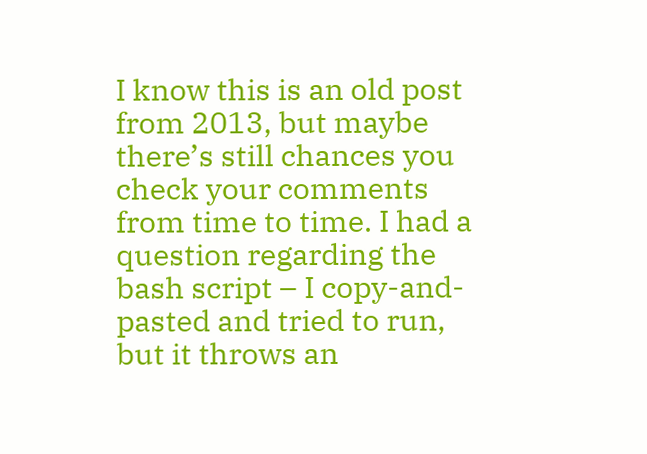I know this is an old post from 2013, but maybe there’s still chances you check your comments from time to time. I had a question regarding the bash script – I copy-and-pasted and tried to run, but it throws an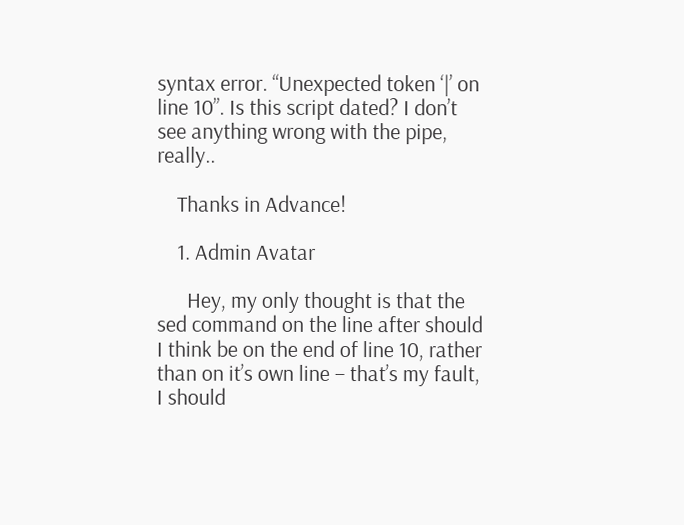syntax error. “Unexpected token ‘|’ on line 10”. Is this script dated? I don’t see anything wrong with the pipe, really..

    Thanks in Advance!

    1. Admin Avatar

      Hey, my only thought is that the sed command on the line after should I think be on the end of line 10, rather than on it’s own line – that’s my fault, I should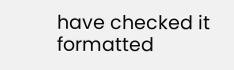have checked it formatted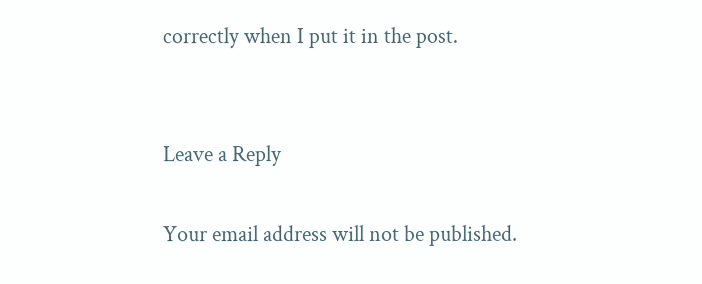correctly when I put it in the post.


Leave a Reply

Your email address will not be published.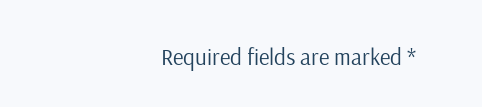Required fields are marked *